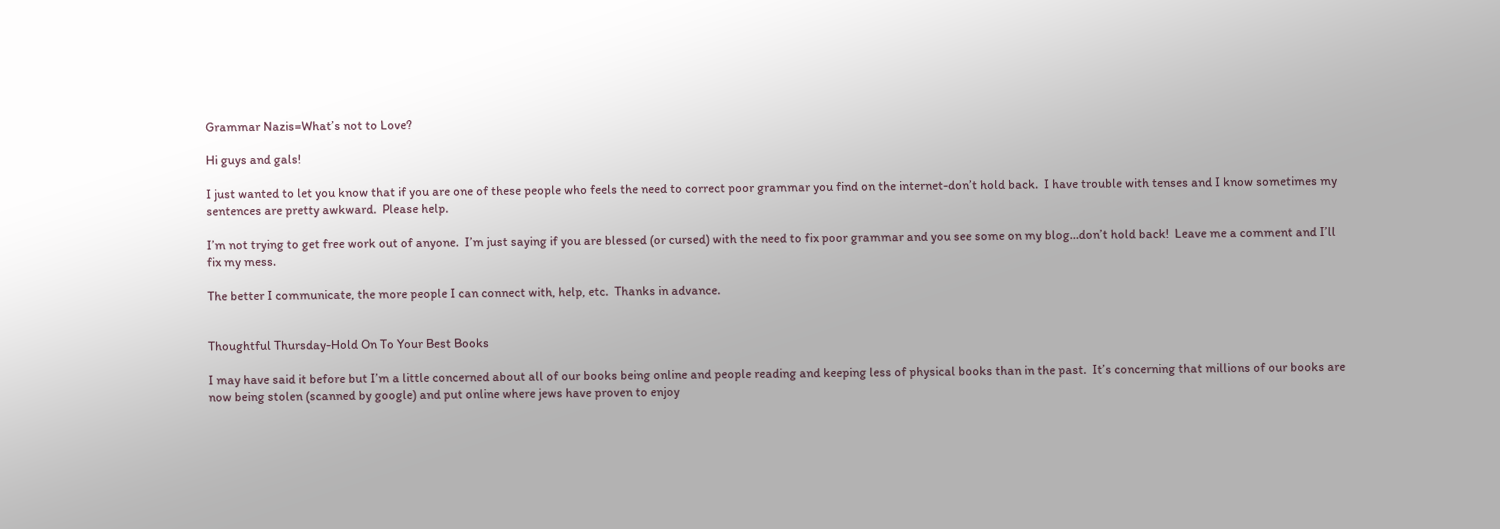Grammar Nazis=What’s not to Love?

Hi guys and gals!

I just wanted to let you know that if you are one of these people who feels the need to correct poor grammar you find on the internet-don’t hold back.  I have trouble with tenses and I know sometimes my sentences are pretty awkward.  Please help.

I’m not trying to get free work out of anyone.  I’m just saying if you are blessed (or cursed) with the need to fix poor grammar and you see some on my blog…don’t hold back!  Leave me a comment and I’ll fix my mess.

The better I communicate, the more people I can connect with, help, etc.  Thanks in advance.


Thoughtful Thursday-Hold On To Your Best Books

I may have said it before but I’m a little concerned about all of our books being online and people reading and keeping less of physical books than in the past.  It’s concerning that millions of our books are now being stolen (scanned by google) and put online where jews have proven to enjoy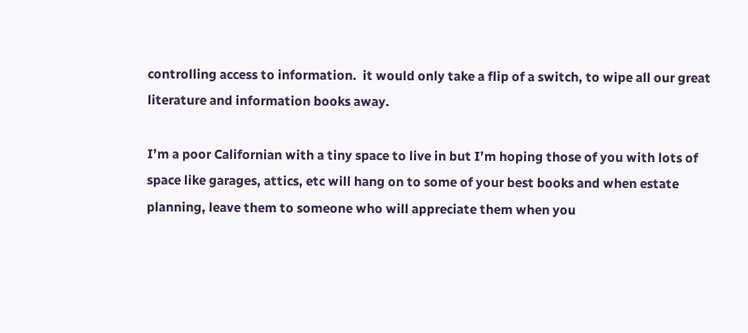controlling access to information.  it would only take a flip of a switch, to wipe all our great literature and information books away.

I’m a poor Californian with a tiny space to live in but I’m hoping those of you with lots of space like garages, attics, etc will hang on to some of your best books and when estate planning, leave them to someone who will appreciate them when you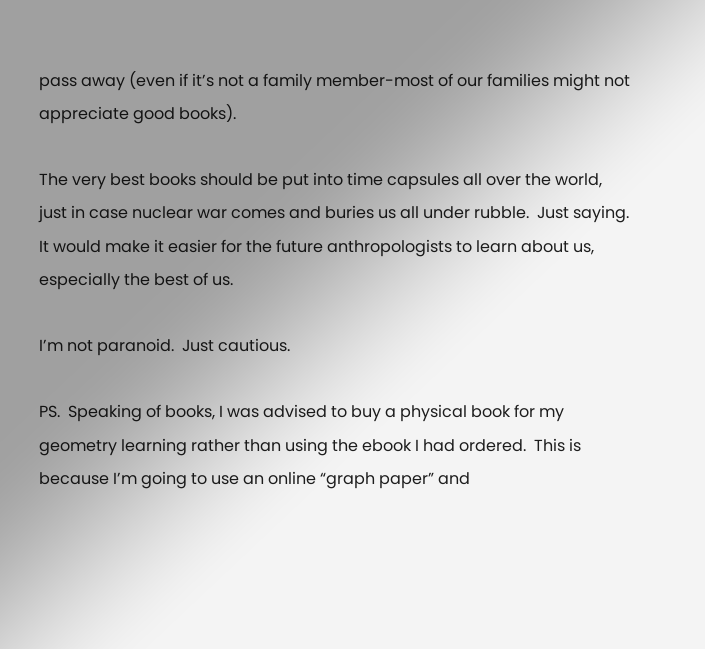pass away (even if it’s not a family member-most of our families might not appreciate good books).

The very best books should be put into time capsules all over the world, just in case nuclear war comes and buries us all under rubble.  Just saying.  It would make it easier for the future anthropologists to learn about us, especially the best of us.

I’m not paranoid.  Just cautious.

PS.  Speaking of books, I was advised to buy a physical book for my geometry learning rather than using the ebook I had ordered.  This is because I’m going to use an online “graph paper” and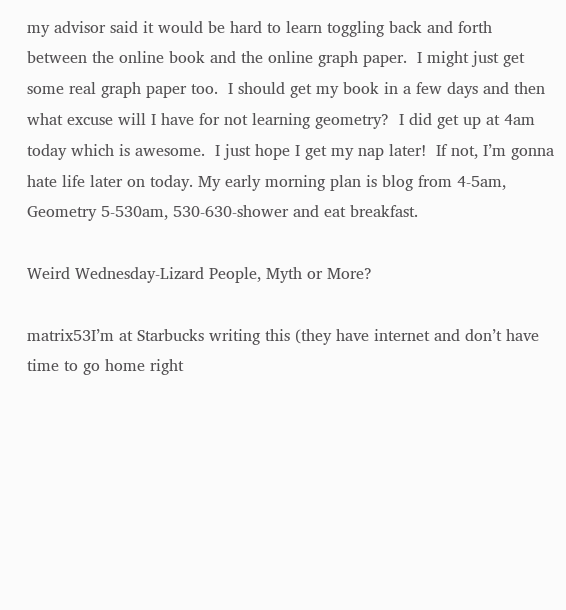my advisor said it would be hard to learn toggling back and forth between the online book and the online graph paper.  I might just get some real graph paper too.  I should get my book in a few days and then what excuse will I have for not learning geometry?  I did get up at 4am today which is awesome.  I just hope I get my nap later!  If not, I’m gonna hate life later on today. My early morning plan is blog from 4-5am, Geometry 5-530am, 530-630-shower and eat breakfast.

Weird Wednesday-Lizard People, Myth or More?

matrix53I’m at Starbucks writing this (they have internet and don’t have time to go home right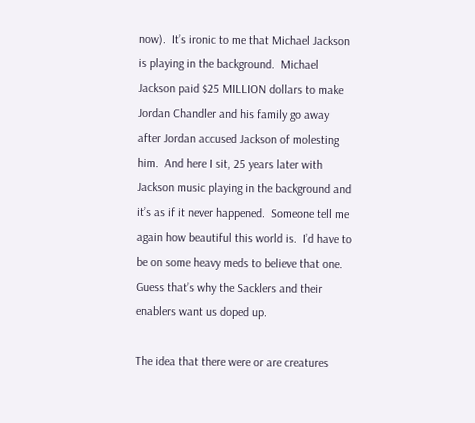now).  It’s ironic to me that Michael Jackson is playing in the background.  Michael Jackson paid $25 MILLION dollars to make Jordan Chandler and his family go away after Jordan accused Jackson of molesting him.  And here I sit, 25 years later with Jackson music playing in the background and it’s as if it never happened.  Someone tell me again how beautiful this world is.  I’d have to be on some heavy meds to believe that one.  Guess that’s why the Sacklers and their enablers want us doped up.

The idea that there were or are creatures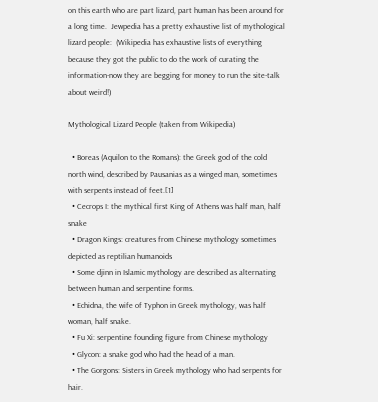on this earth who are part lizard, part human has been around for a long time.  Jewpedia has a pretty exhaustive list of mythological lizard people:  (Wikipedia has exhaustive lists of everything because they got the public to do the work of curating the information-now they are begging for money to run the site-talk about weird!)

Mythological Lizard People (taken from Wikipedia)

  • Boreas (Aquilon to the Romans): the Greek god of the cold north wind, described by Pausanias as a winged man, sometimes with serpents instead of feet.[1]
  • Cecrops I: the mythical first King of Athens was half man, half snake
  • Dragon Kings: creatures from Chinese mythology sometimes depicted as reptilian humanoids
  • Some djinn in Islamic mythology are described as alternating between human and serpentine forms.
  • Echidna, the wife of Typhon in Greek mythology, was half woman, half snake.
  • Fu Xi: serpentine founding figure from Chinese mythology
  • Glycon: a snake god who had the head of a man.
  • The Gorgons: Sisters in Greek mythology who had serpents for hair.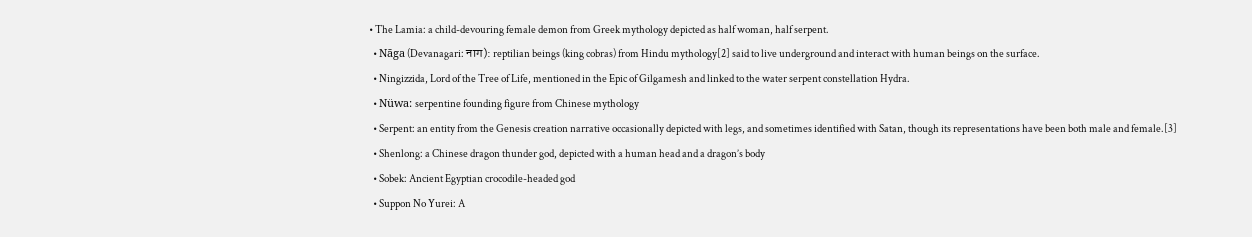• The Lamia: a child-devouring female demon from Greek mythology depicted as half woman, half serpent.
  • Nāga (Devanagari: नाग): reptilian beings (king cobras) from Hindu mythology[2] said to live underground and interact with human beings on the surface.
  • Ningizzida, Lord of the Tree of Life, mentioned in the Epic of Gilgamesh and linked to the water serpent constellation Hydra.
  • Nüwa: serpentine founding figure from Chinese mythology
  • Serpent: an entity from the Genesis creation narrative occasionally depicted with legs, and sometimes identified with Satan, though its representations have been both male and female.[3]
  • Shenlong: a Chinese dragon thunder god, depicted with a human head and a dragon’s body
  • Sobek: Ancient Egyptian crocodile-headed god
  • Suppon No Yurei: A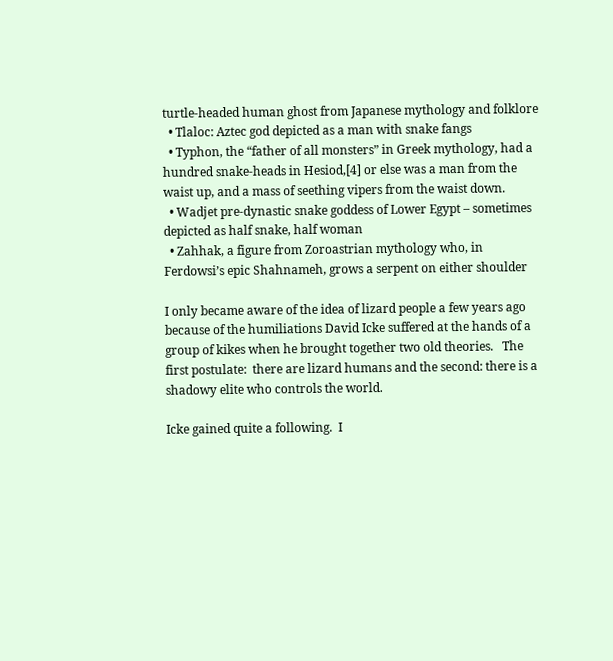turtle-headed human ghost from Japanese mythology and folklore
  • Tlaloc: Aztec god depicted as a man with snake fangs
  • Typhon, the “father of all monsters” in Greek mythology, had a hundred snake-heads in Hesiod,[4] or else was a man from the waist up, and a mass of seething vipers from the waist down.
  • Wadjet pre-dynastic snake goddess of Lower Egypt – sometimes depicted as half snake, half woman
  • Zahhak, a figure from Zoroastrian mythology who, in Ferdowsi’s epic Shahnameh, grows a serpent on either shoulder

I only became aware of the idea of lizard people a few years ago because of the humiliations David Icke suffered at the hands of a group of kikes when he brought together two old theories.   The first postulate:  there are lizard humans and the second: there is a shadowy elite who controls the world.

Icke gained quite a following.  I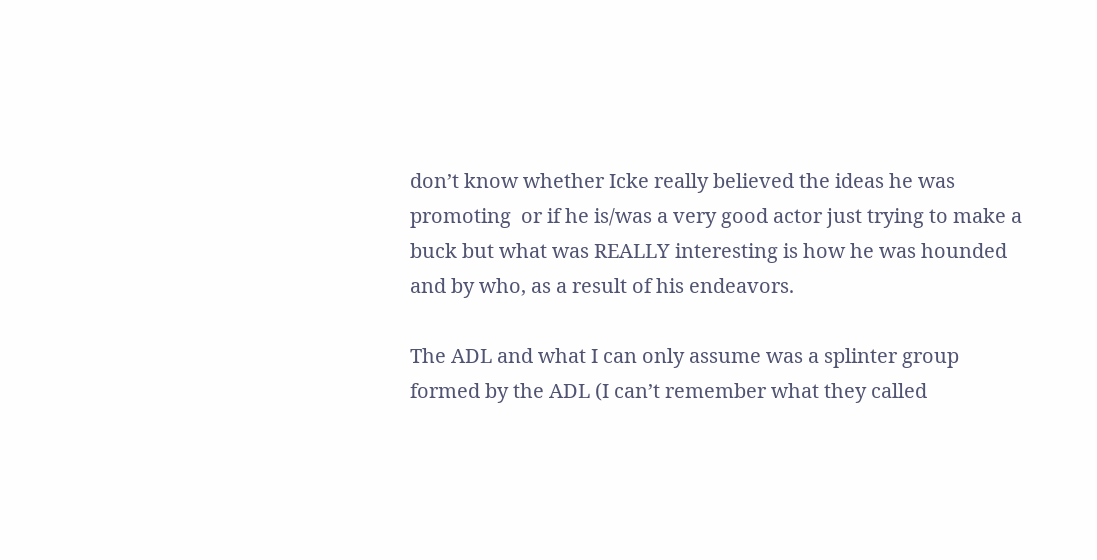don’t know whether Icke really believed the ideas he was promoting  or if he is/was a very good actor just trying to make a buck but what was REALLY interesting is how he was hounded and by who, as a result of his endeavors.

The ADL and what I can only assume was a splinter group formed by the ADL (I can’t remember what they called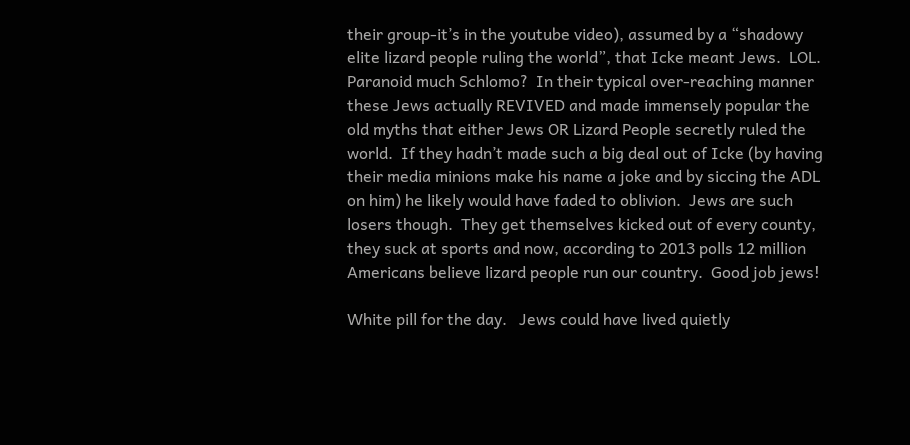their group-it’s in the youtube video), assumed by a “shadowy elite lizard people ruling the world”, that Icke meant Jews.  LOL.  Paranoid much Schlomo?  In their typical over-reaching manner these Jews actually REVIVED and made immensely popular the old myths that either Jews OR Lizard People secretly ruled the world.  If they hadn’t made such a big deal out of Icke (by having their media minions make his name a joke and by siccing the ADL on him) he likely would have faded to oblivion.  Jews are such losers though.  They get themselves kicked out of every county, they suck at sports and now, according to 2013 polls 12 million Americans believe lizard people run our country.  Good job jews!

White pill for the day.   Jews could have lived quietly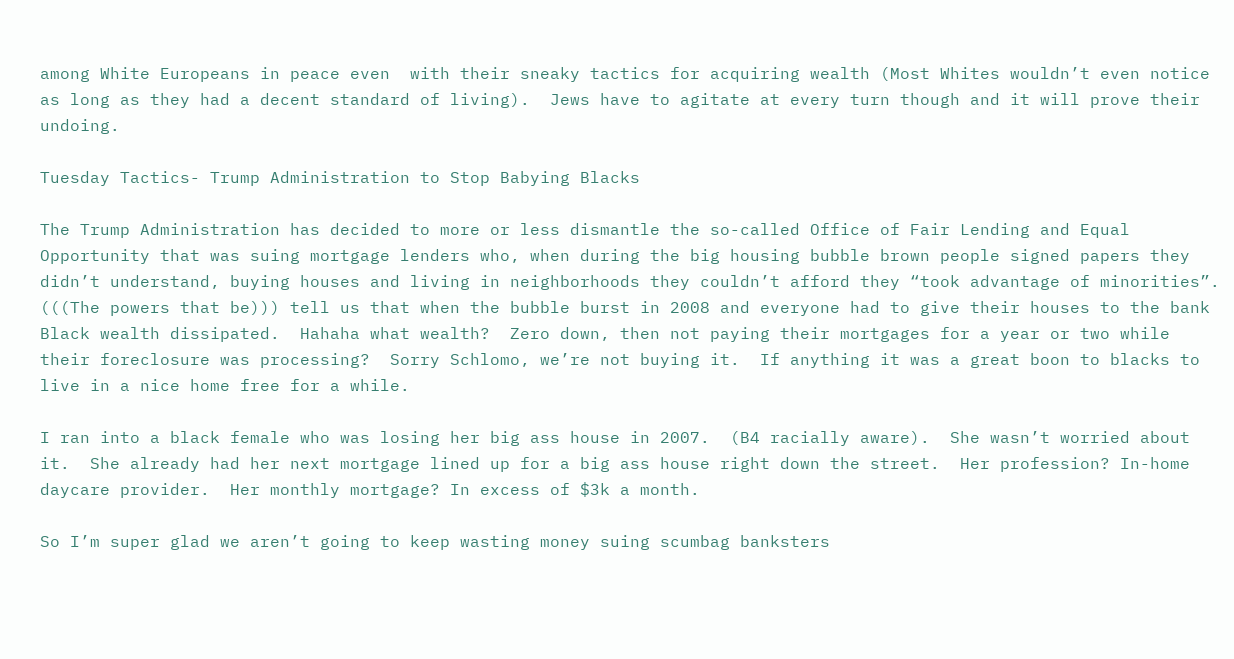among White Europeans in peace even  with their sneaky tactics for acquiring wealth (Most Whites wouldn’t even notice as long as they had a decent standard of living).  Jews have to agitate at every turn though and it will prove their undoing.

Tuesday Tactics- Trump Administration to Stop Babying Blacks

The Trump Administration has decided to more or less dismantle the so-called Office of Fair Lending and Equal Opportunity that was suing mortgage lenders who, when during the big housing bubble brown people signed papers they didn’t understand, buying houses and living in neighborhoods they couldn’t afford they “took advantage of minorities”.  (((The powers that be))) tell us that when the bubble burst in 2008 and everyone had to give their houses to the bank Black wealth dissipated.  Hahaha what wealth?  Zero down, then not paying their mortgages for a year or two while their foreclosure was processing?  Sorry Schlomo, we’re not buying it.  If anything it was a great boon to blacks to live in a nice home free for a while.

I ran into a black female who was losing her big ass house in 2007.  (B4 racially aware).  She wasn’t worried about it.  She already had her next mortgage lined up for a big ass house right down the street.  Her profession? In-home daycare provider.  Her monthly mortgage? In excess of $3k a month.

So I’m super glad we aren’t going to keep wasting money suing scumbag banksters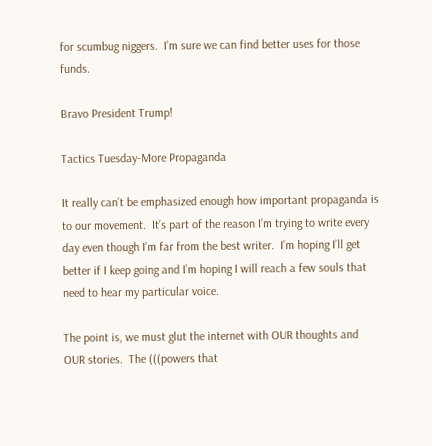for scumbug niggers.  I’m sure we can find better uses for those funds.

Bravo President Trump!

Tactics Tuesday-More Propaganda

It really can’t be emphasized enough how important propaganda is to our movement.  It’s part of the reason I’m trying to write every day even though I’m far from the best writer.  I’m hoping I’ll get better if I keep going and I’m hoping I will reach a few souls that need to hear my particular voice.

The point is, we must glut the internet with OUR thoughts and OUR stories.  The (((powers that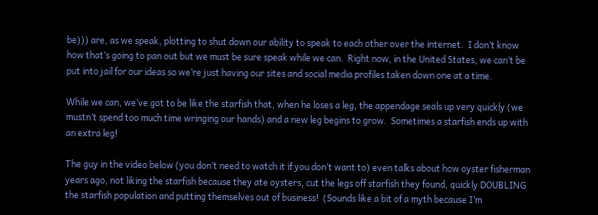be))) are, as we speak, plotting to shut down our ability to speak to each other over the internet.  I don’t know how that’s going to pan out but we must be sure speak while we can.  Right now, in the United States, we can’t be put into jail for our ideas so we’re just having our sites and social media profiles taken down one at a time.

While we can, we’ve got to be like the starfish that, when he loses a leg, the appendage seals up very quickly (we mustn’t spend too much time wringing our hands) and a new leg begins to grow.  Sometimes a starfish ends up with an extra leg!

The guy in the video below (you don’t need to watch it if you don’t want to) even talks about how oyster fisherman years ago, not liking the starfish because they ate oysters, cut the legs off starfish they found, quickly DOUBLING the starfish population and putting themselves out of business!  (Sounds like a bit of a myth because I’m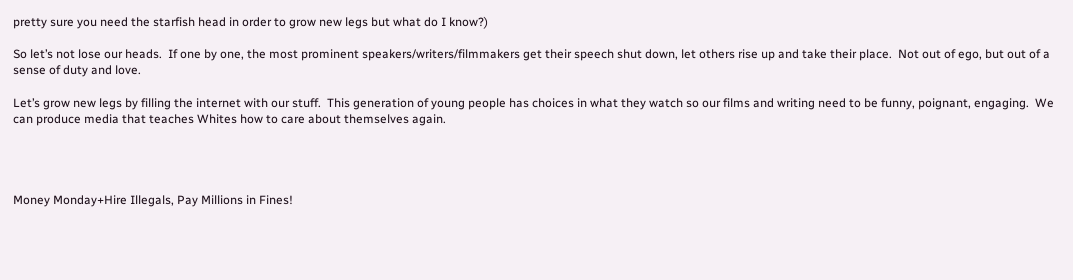pretty sure you need the starfish head in order to grow new legs but what do I know?)

So let’s not lose our heads.  If one by one, the most prominent speakers/writers/filmmakers get their speech shut down, let others rise up and take their place.  Not out of ego, but out of a sense of duty and love.

Let’s grow new legs by filling the internet with our stuff.  This generation of young people has choices in what they watch so our films and writing need to be funny, poignant, engaging.  We can produce media that teaches Whites how to care about themselves again.




Money Monday+Hire Illegals, Pay Millions in Fines!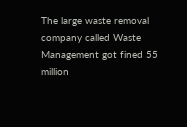The large waste removal company called Waste Management got fined 55 million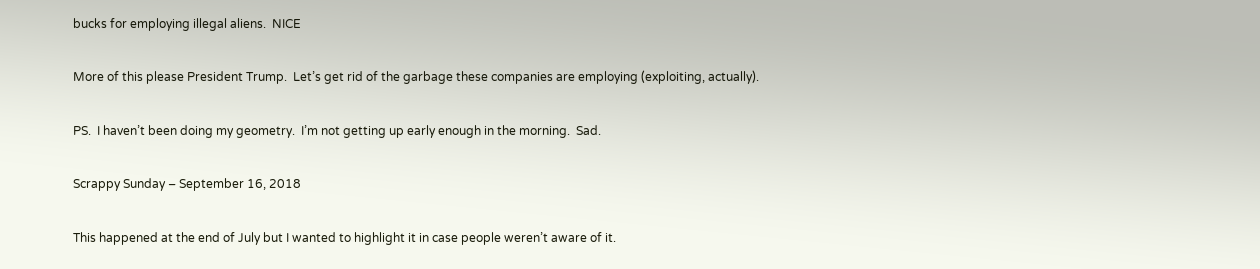bucks for employing illegal aliens.  NICE

More of this please President Trump.  Let’s get rid of the garbage these companies are employing (exploiting, actually).

PS.  I haven’t been doing my geometry.  I’m not getting up early enough in the morning.  Sad.

Scrappy Sunday – September 16, 2018

This happened at the end of July but I wanted to highlight it in case people weren’t aware of it.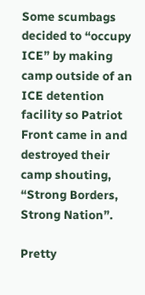Some scumbags decided to “occupy ICE” by making camp outside of an ICE detention facility so Patriot Front came in and destroyed their camp shouting, “Strong Borders, Strong Nation”.

Pretty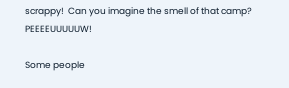scrappy!  Can you imagine the smell of that camp?  PEEEEUUUUUW!

Some people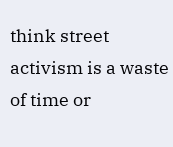think street activism is a waste of time or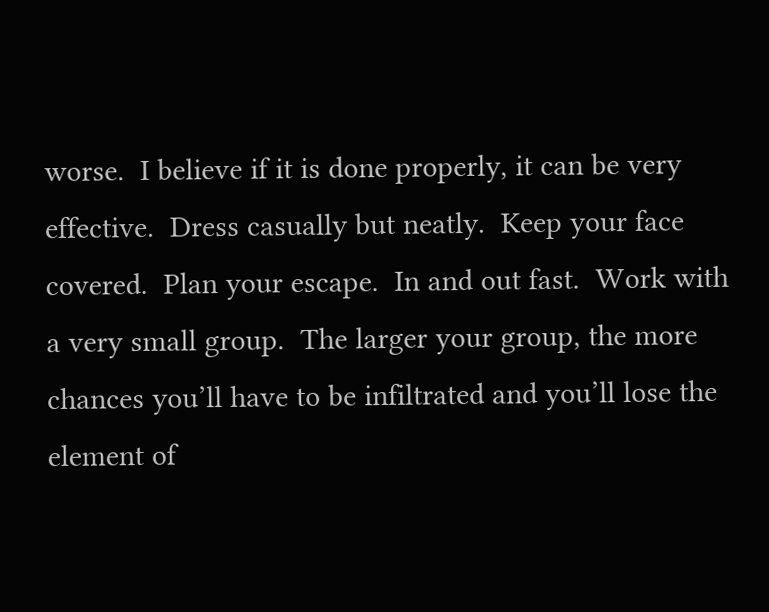worse.  I believe if it is done properly, it can be very effective.  Dress casually but neatly.  Keep your face covered.  Plan your escape.  In and out fast.  Work with a very small group.  The larger your group, the more chances you’ll have to be infiltrated and you’ll lose the element of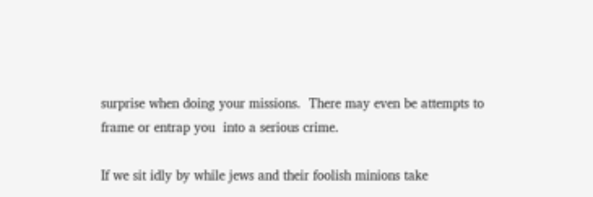surprise when doing your missions.  There may even be attempts to  frame or entrap you  into a serious crime.

If we sit idly by while jews and their foolish minions take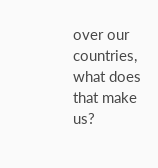over our countries, what does that make us?